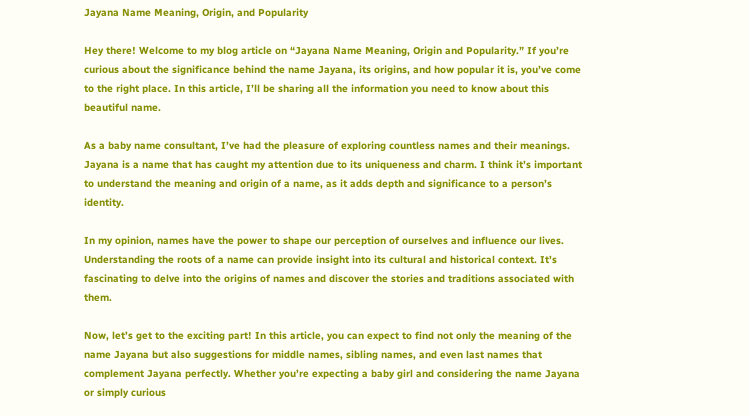Jayana Name Meaning, Origin, and Popularity

Hey there! Welcome to my blog article on “Jayana Name Meaning, Origin and Popularity.” If you’re curious about the significance behind the name Jayana, its origins, and how popular it is, you’ve come to the right place. In this article, I’ll be sharing all the information you need to know about this beautiful name.

As a baby name consultant, I’ve had the pleasure of exploring countless names and their meanings. Jayana is a name that has caught my attention due to its uniqueness and charm. I think it’s important to understand the meaning and origin of a name, as it adds depth and significance to a person’s identity.

In my opinion, names have the power to shape our perception of ourselves and influence our lives. Understanding the roots of a name can provide insight into its cultural and historical context. It’s fascinating to delve into the origins of names and discover the stories and traditions associated with them.

Now, let’s get to the exciting part! In this article, you can expect to find not only the meaning of the name Jayana but also suggestions for middle names, sibling names, and even last names that complement Jayana perfectly. Whether you’re expecting a baby girl and considering the name Jayana or simply curious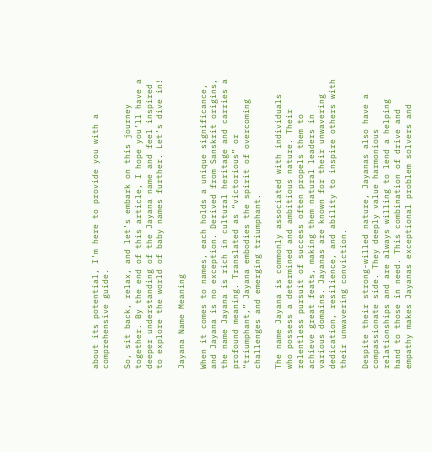about its potential, I’m here to provide you with a comprehensive guide.

So, sit back, relax, and let’s embark on this journey together. By the end of this article, I hope you’ll have a deeper understanding of the Jayana name and feel inspired to explore the world of baby names further. Let’s dive in!

Jayana Name Meaning

When it comes to names, each holds a unique significance, and Jayana is no exception. Derived from Sanskrit origins, the name Jayana is rich in cultural heritage and carries a profound meaning. Translated as “victorious” or “triumphant,” Jayana embodies the spirit of overcoming challenges and emerging triumphant.

The name Jayana is commonly associated with individuals who possess a determined and ambitious nature. Their relentless pursuit of success often propels them to achieve great feats, making them natural leaders in various domains. Jayanas are known for their unwavering dedication, resilience, and ability to inspire others with their unwavering conviction.

Despite their strong-willed nature, Jayanas also have a compassionate side. They deeply value harmonious relationships and are always willing to lend a helping hand to those in need. This combination of drive and empathy makes Jayanas exceptional problem solvers and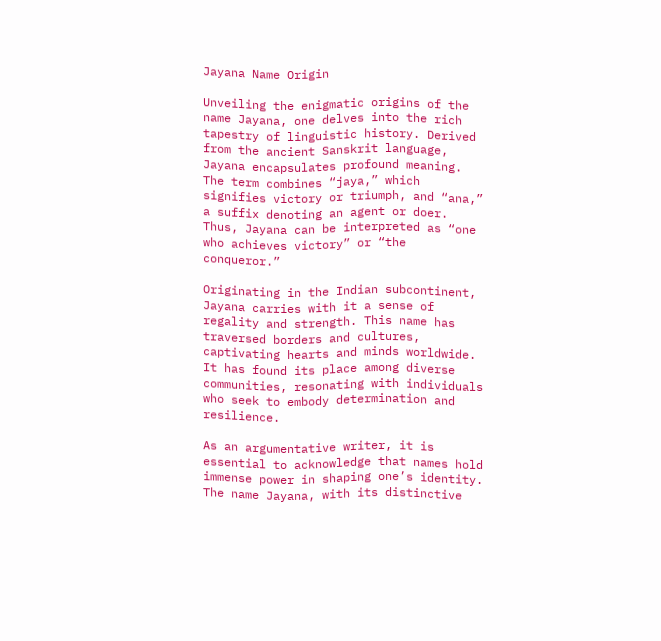Jayana Name Origin

Unveiling the enigmatic origins of the name Jayana, one delves into the rich tapestry of linguistic history. Derived from the ancient Sanskrit language, Jayana encapsulates profound meaning. The term combines “jaya,” which signifies victory or triumph, and “ana,” a suffix denoting an agent or doer. Thus, Jayana can be interpreted as “one who achieves victory” or “the conqueror.”

Originating in the Indian subcontinent, Jayana carries with it a sense of regality and strength. This name has traversed borders and cultures, captivating hearts and minds worldwide. It has found its place among diverse communities, resonating with individuals who seek to embody determination and resilience.

As an argumentative writer, it is essential to acknowledge that names hold immense power in shaping one’s identity. The name Jayana, with its distinctive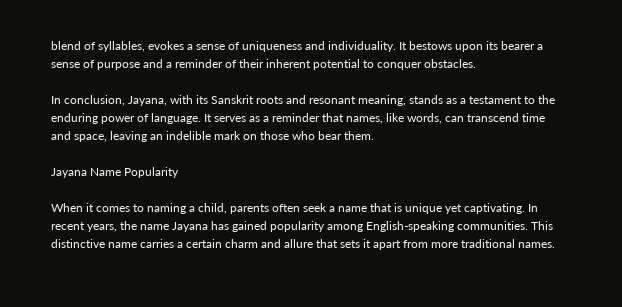blend of syllables, evokes a sense of uniqueness and individuality. It bestows upon its bearer a sense of purpose and a reminder of their inherent potential to conquer obstacles.

In conclusion, Jayana, with its Sanskrit roots and resonant meaning, stands as a testament to the enduring power of language. It serves as a reminder that names, like words, can transcend time and space, leaving an indelible mark on those who bear them.

Jayana Name Popularity

When it comes to naming a child, parents often seek a name that is unique yet captivating. In recent years, the name Jayana has gained popularity among English-speaking communities. This distinctive name carries a certain charm and allure that sets it apart from more traditional names.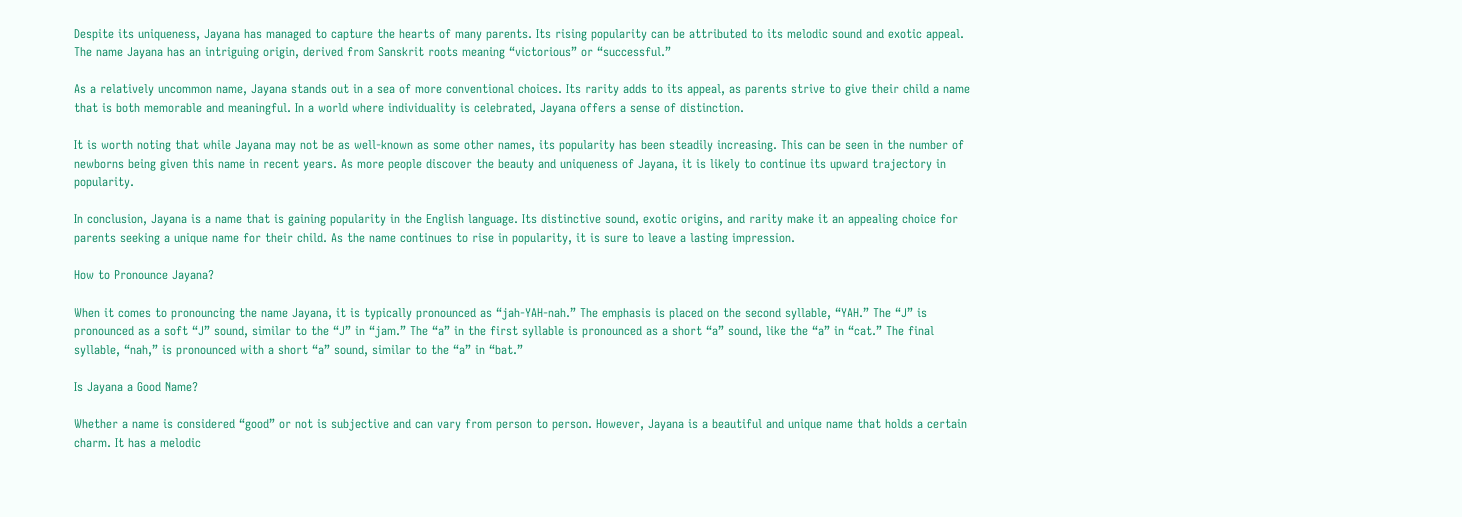Despite its uniqueness, Jayana has managed to capture the hearts of many parents. Its rising popularity can be attributed to its melodic sound and exotic appeal. The name Jayana has an intriguing origin, derived from Sanskrit roots meaning “victorious” or “successful.”

As a relatively uncommon name, Jayana stands out in a sea of more conventional choices. Its rarity adds to its appeal, as parents strive to give their child a name that is both memorable and meaningful. In a world where individuality is celebrated, Jayana offers a sense of distinction.

It is worth noting that while Jayana may not be as well-known as some other names, its popularity has been steadily increasing. This can be seen in the number of newborns being given this name in recent years. As more people discover the beauty and uniqueness of Jayana, it is likely to continue its upward trajectory in popularity.

In conclusion, Jayana is a name that is gaining popularity in the English language. Its distinctive sound, exotic origins, and rarity make it an appealing choice for parents seeking a unique name for their child. As the name continues to rise in popularity, it is sure to leave a lasting impression.

How to Pronounce Jayana?

When it comes to pronouncing the name Jayana, it is typically pronounced as “jah-YAH-nah.” The emphasis is placed on the second syllable, “YAH.” The “J” is pronounced as a soft “J” sound, similar to the “J” in “jam.” The “a” in the first syllable is pronounced as a short “a” sound, like the “a” in “cat.” The final syllable, “nah,” is pronounced with a short “a” sound, similar to the “a” in “bat.”

Is Jayana a Good Name?

Whether a name is considered “good” or not is subjective and can vary from person to person. However, Jayana is a beautiful and unique name that holds a certain charm. It has a melodic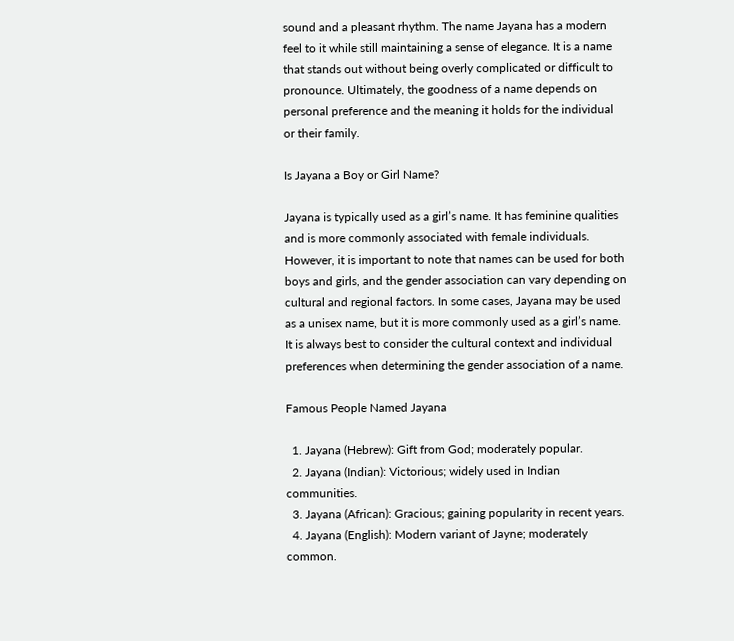sound and a pleasant rhythm. The name Jayana has a modern feel to it while still maintaining a sense of elegance. It is a name that stands out without being overly complicated or difficult to pronounce. Ultimately, the goodness of a name depends on personal preference and the meaning it holds for the individual or their family.

Is Jayana a Boy or Girl Name?

Jayana is typically used as a girl’s name. It has feminine qualities and is more commonly associated with female individuals. However, it is important to note that names can be used for both boys and girls, and the gender association can vary depending on cultural and regional factors. In some cases, Jayana may be used as a unisex name, but it is more commonly used as a girl’s name. It is always best to consider the cultural context and individual preferences when determining the gender association of a name.

Famous People Named Jayana

  1. Jayana (Hebrew): Gift from God; moderately popular.
  2. Jayana (Indian): Victorious; widely used in Indian communities.
  3. Jayana (African): Gracious; gaining popularity in recent years.
  4. Jayana (English): Modern variant of Jayne; moderately common.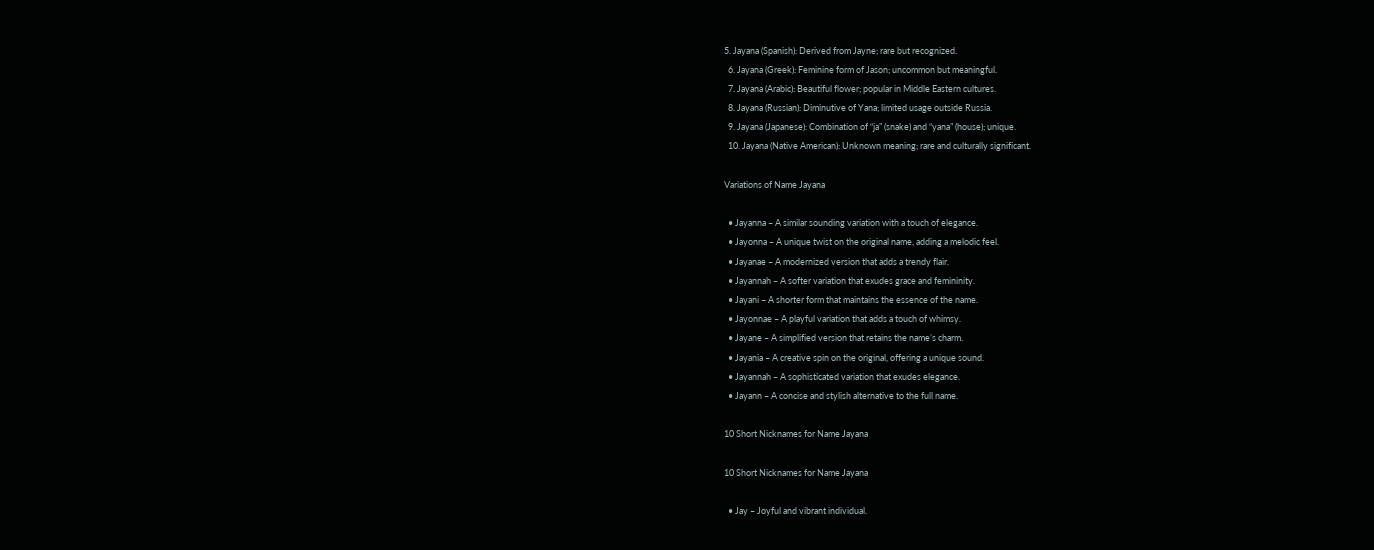5. Jayana (Spanish): Derived from Jayne; rare but recognized.
  6. Jayana (Greek): Feminine form of Jason; uncommon but meaningful.
  7. Jayana (Arabic): Beautiful flower; popular in Middle Eastern cultures.
  8. Jayana (Russian): Diminutive of Yana; limited usage outside Russia.
  9. Jayana (Japanese): Combination of “ja” (snake) and “yana” (house); unique.
  10. Jayana (Native American): Unknown meaning; rare and culturally significant.

Variations of Name Jayana

  • Jayanna – A similar sounding variation with a touch of elegance.
  • Jayonna – A unique twist on the original name, adding a melodic feel.
  • Jayanae – A modernized version that adds a trendy flair.
  • Jayannah – A softer variation that exudes grace and femininity.
  • Jayani – A shorter form that maintains the essence of the name.
  • Jayonnae – A playful variation that adds a touch of whimsy.
  • Jayane – A simplified version that retains the name’s charm.
  • Jayania – A creative spin on the original, offering a unique sound.
  • Jayannah – A sophisticated variation that exudes elegance.
  • Jayann – A concise and stylish alternative to the full name.

10 Short Nicknames for Name Jayana

10 Short Nicknames for Name Jayana

  • Jay – Joyful and vibrant individual.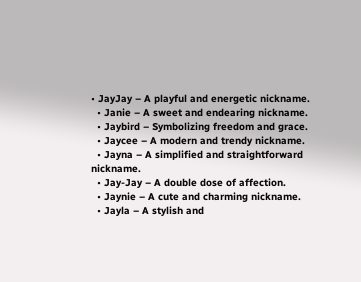• JayJay – A playful and energetic nickname.
  • Janie – A sweet and endearing nickname.
  • Jaybird – Symbolizing freedom and grace.
  • Jaycee – A modern and trendy nickname.
  • Jayna – A simplified and straightforward nickname.
  • Jay-Jay – A double dose of affection.
  • Jaynie – A cute and charming nickname.
  • Jayla – A stylish and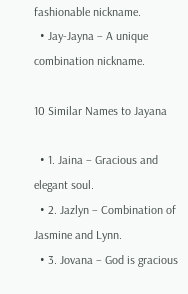fashionable nickname.
  • Jay-Jayna – A unique combination nickname.

10 Similar Names to Jayana

  • 1. Jaina – Gracious and elegant soul.
  • 2. Jazlyn – Combination of Jasmine and Lynn.
  • 3. Jovana – God is gracious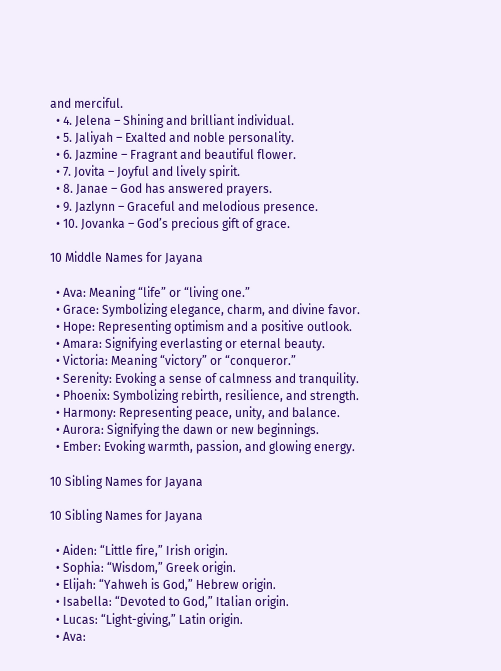and merciful.
  • 4. Jelena – Shining and brilliant individual.
  • 5. Jaliyah – Exalted and noble personality.
  • 6. Jazmine – Fragrant and beautiful flower.
  • 7. Jovita – Joyful and lively spirit.
  • 8. Janae – God has answered prayers.
  • 9. Jazlynn – Graceful and melodious presence.
  • 10. Jovanka – God’s precious gift of grace.

10 Middle Names for Jayana

  • Ava: Meaning “life” or “living one.”
  • Grace: Symbolizing elegance, charm, and divine favor.
  • Hope: Representing optimism and a positive outlook.
  • Amara: Signifying everlasting or eternal beauty.
  • Victoria: Meaning “victory” or “conqueror.”
  • Serenity: Evoking a sense of calmness and tranquility.
  • Phoenix: Symbolizing rebirth, resilience, and strength.
  • Harmony: Representing peace, unity, and balance.
  • Aurora: Signifying the dawn or new beginnings.
  • Ember: Evoking warmth, passion, and glowing energy.

10 Sibling Names for Jayana

10 Sibling Names for Jayana

  • Aiden: “Little fire,” Irish origin.
  • Sophia: “Wisdom,” Greek origin.
  • Elijah: “Yahweh is God,” Hebrew origin.
  • Isabella: “Devoted to God,” Italian origin.
  • Lucas: “Light-giving,” Latin origin.
  • Ava: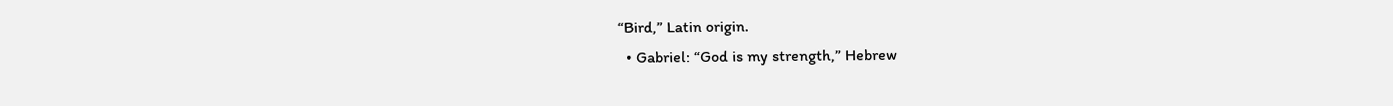“Bird,” Latin origin.
  • Gabriel: “God is my strength,” Hebrew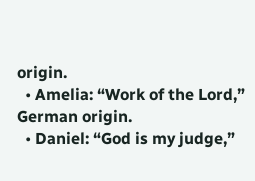origin.
  • Amelia: “Work of the Lord,” German origin.
  • Daniel: “God is my judge,”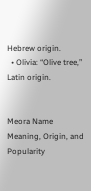Hebrew origin.
  • Olivia: “Olive tree,” Latin origin.


Meora Name Meaning, Origin, and Popularity